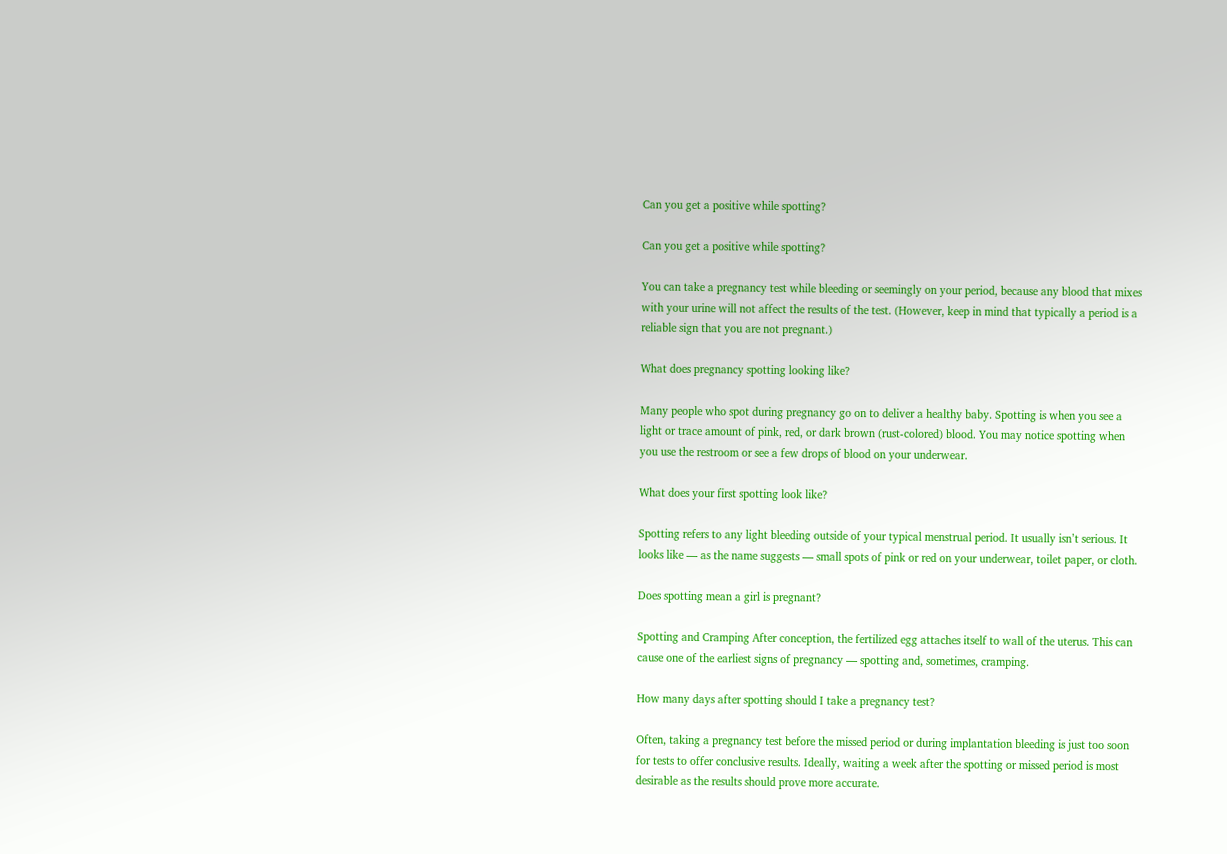Can you get a positive while spotting?

Can you get a positive while spotting?

You can take a pregnancy test while bleeding or seemingly on your period, because any blood that mixes with your urine will not affect the results of the test. (However, keep in mind that typically a period is a reliable sign that you are not pregnant.)

What does pregnancy spotting looking like?

Many people who spot during pregnancy go on to deliver a healthy baby. Spotting is when you see a light or trace amount of pink, red, or dark brown (rust-colored) blood. You may notice spotting when you use the restroom or see a few drops of blood on your underwear.

What does your first spotting look like?

Spotting refers to any light bleeding outside of your typical menstrual period. It usually isn’t serious. It looks like — as the name suggests — small spots of pink or red on your underwear, toilet paper, or cloth.

Does spotting mean a girl is pregnant?

Spotting and Cramping After conception, the fertilized egg attaches itself to wall of the uterus. This can cause one of the earliest signs of pregnancy — spotting and, sometimes, cramping.

How many days after spotting should I take a pregnancy test?

Often, taking a pregnancy test before the missed period or during implantation bleeding is just too soon for tests to offer conclusive results. Ideally, waiting a week after the spotting or missed period is most desirable as the results should prove more accurate.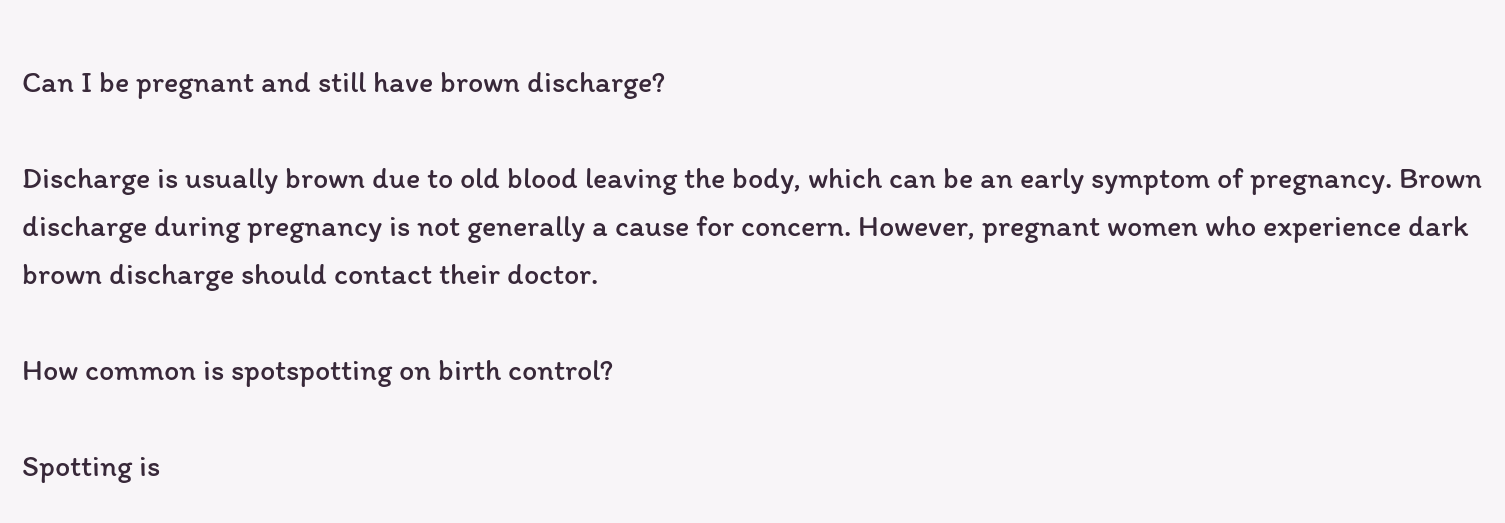Can I be pregnant and still have brown discharge?

Discharge is usually brown due to old blood leaving the body, which can be an early symptom of pregnancy. Brown discharge during pregnancy is not generally a cause for concern. However, pregnant women who experience dark brown discharge should contact their doctor.

How common is spotspotting on birth control?

Spotting is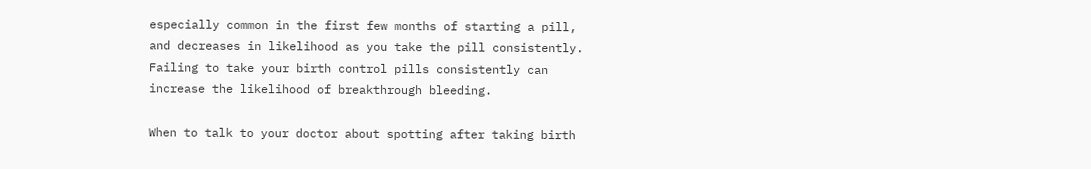especially common in the first few months of starting a pill, and decreases in likelihood as you take the pill consistently. Failing to take your birth control pills consistently can increase the likelihood of breakthrough bleeding.

When to talk to your doctor about spotting after taking birth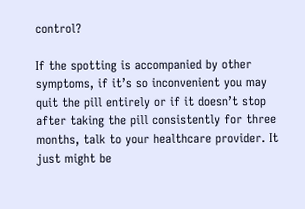control?

If the spotting is accompanied by other symptoms, if it’s so inconvenient you may quit the pill entirely or if it doesn’t stop after taking the pill consistently for three months, talk to your healthcare provider. It just might be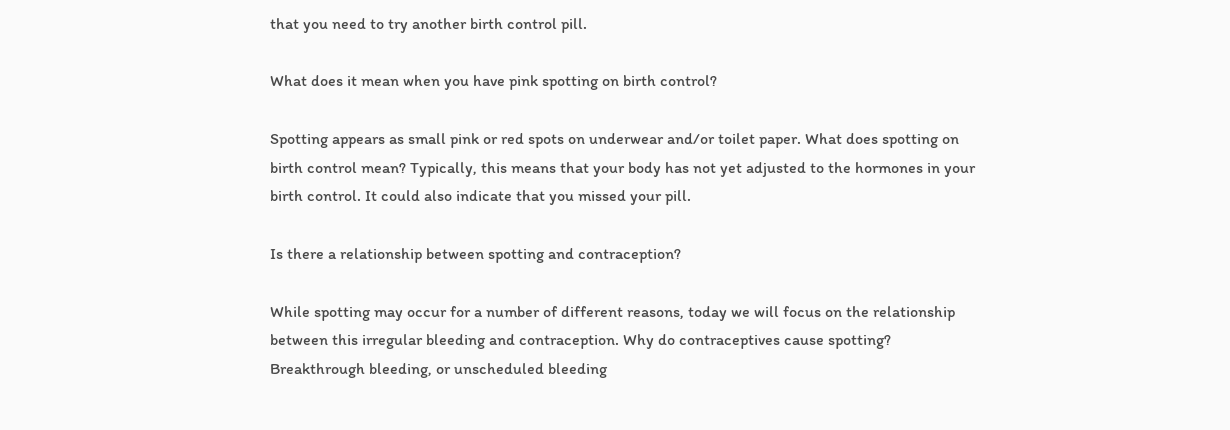that you need to try another birth control pill.

What does it mean when you have pink spotting on birth control?

Spotting appears as small pink or red spots on underwear and/or toilet paper. What does spotting on birth control mean? Typically, this means that your body has not yet adjusted to the hormones in your birth control. It could also indicate that you missed your pill.

Is there a relationship between spotting and contraception?

While spotting may occur for a number of different reasons, today we will focus on the relationship between this irregular bleeding and contraception. Why do contraceptives cause spotting? Breakthrough bleeding, or unscheduled bleeding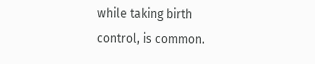while taking birth control, is common.